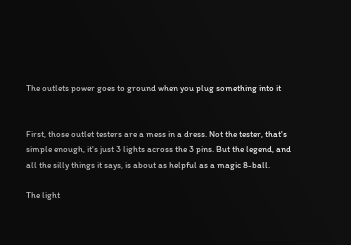The outlets power goes to ground when you plug something into it


First, those outlet testers are a mess in a dress. Not the tester, that's simple enough, it's just 3 lights across the 3 pins. But the legend, and all the silly things it says, is about as helpful as a magic 8-ball.

The light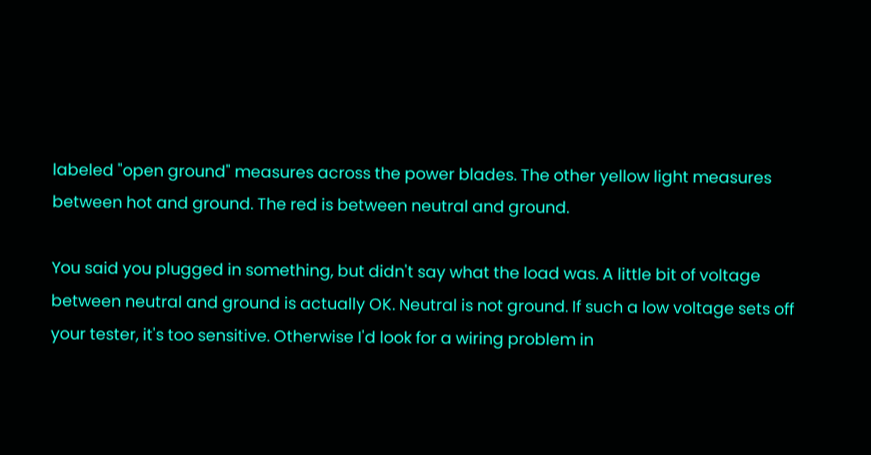labeled "open ground" measures across the power blades. The other yellow light measures between hot and ground. The red is between neutral and ground.

You said you plugged in something, but didn't say what the load was. A little bit of voltage between neutral and ground is actually OK. Neutral is not ground. If such a low voltage sets off your tester, it's too sensitive. Otherwise I'd look for a wiring problem in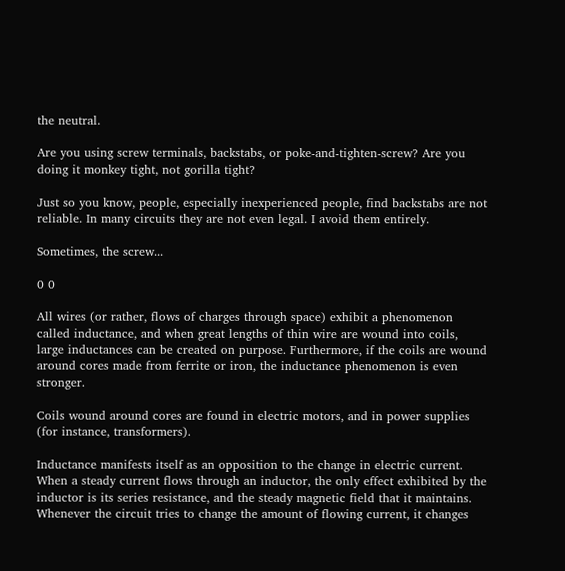the neutral.

Are you using screw terminals, backstabs, or poke-and-tighten-screw? Are you doing it monkey tight, not gorilla tight?

Just so you know, people, especially inexperienced people, find backstabs are not reliable. In many circuits they are not even legal. I avoid them entirely.

Sometimes, the screw...

0 0

All wires (or rather, flows of charges through space) exhibit a phenomenon called inductance, and when great lengths of thin wire are wound into coils, large inductances can be created on purpose. Furthermore, if the coils are wound around cores made from ferrite or iron, the inductance phenomenon is even stronger.

Coils wound around cores are found in electric motors, and in power supplies (for instance, transformers).

Inductance manifests itself as an opposition to the change in electric current. When a steady current flows through an inductor, the only effect exhibited by the inductor is its series resistance, and the steady magnetic field that it maintains. Whenever the circuit tries to change the amount of flowing current, it changes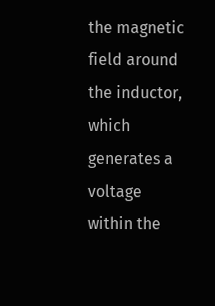the magnetic field around the inductor, which generates a voltage within the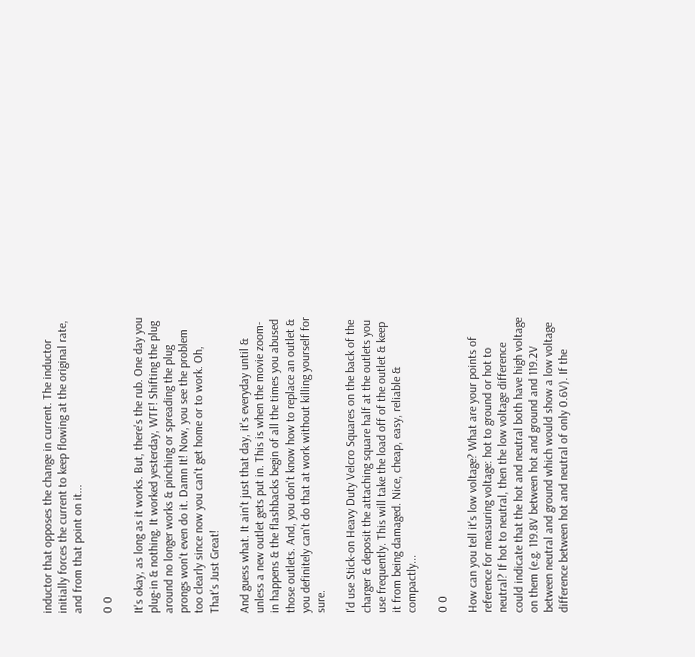inductor that opposes the change in current. The inductor initially forces the current to keep flowing at the original rate, and from that point on it...

0 0

It's okay, as long as it works. But, there's the rub. One day you plug-in & nothing. It worked yesterday, WTF! Shifting the plug around no longer works & pinching or spreading the plug prongs won't even do it. Damn It! Now, you see the problem too clearly since now you can't get home or to work. Oh, That's Just Great!

And guess what. It ain't just that day, it's everyday until & unless a new outlet gets put in. This is when the movie zoom-in happens & the flashbacks begin of all the times you abused those outlets. And, you don't know how to replace an outlet & you definitely can't do that at work without killing yourself for sure.

I'd use Stick-on Heavy Duty Velcro Squares on the back of the charger & deposit the attaching square half at the outlets you use frequently. This will take the load off of the outlet & keep it from being damaged. Nice, cheap, easy, reliable & compactly...

0 0

How can you tell it's low voltage? What are your points of reference for measuring voltage: hot to ground or hot to neutral? If hot to neutral, then the low voltage difference could indicate that the hot and neutral both have high voltage on them (e.g. 119.8V between hot and ground and 119.2V between neutral and ground which would show a low voltage difference between hot and neutral of only 0.6V). If the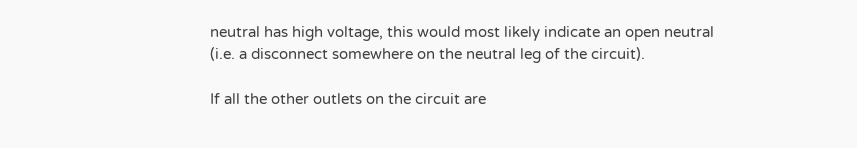neutral has high voltage, this would most likely indicate an open neutral (i.e. a disconnect somewhere on the neutral leg of the circuit).

If all the other outlets on the circuit are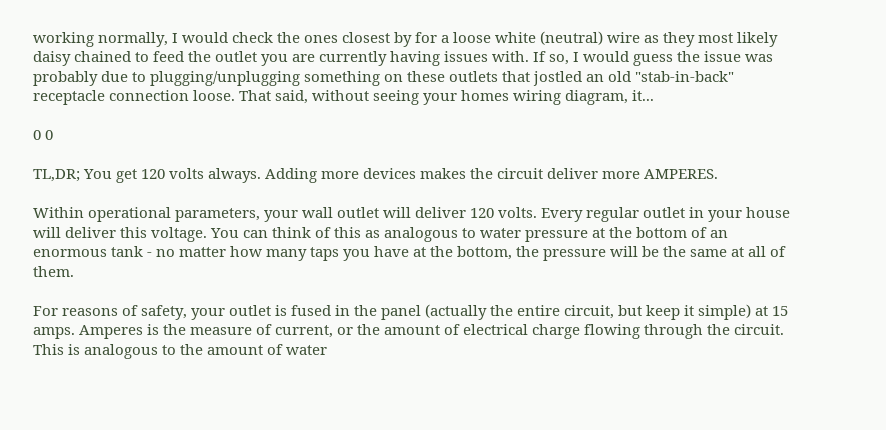working normally, I would check the ones closest by for a loose white (neutral) wire as they most likely daisy chained to feed the outlet you are currently having issues with. If so, I would guess the issue was probably due to plugging/unplugging something on these outlets that jostled an old "stab-in-back" receptacle connection loose. That said, without seeing your homes wiring diagram, it...

0 0

TL,DR; You get 120 volts always. Adding more devices makes the circuit deliver more AMPERES.

Within operational parameters, your wall outlet will deliver 120 volts. Every regular outlet in your house will deliver this voltage. You can think of this as analogous to water pressure at the bottom of an enormous tank - no matter how many taps you have at the bottom, the pressure will be the same at all of them.

For reasons of safety, your outlet is fused in the panel (actually the entire circuit, but keep it simple) at 15 amps. Amperes is the measure of current, or the amount of electrical charge flowing through the circuit. This is analogous to the amount of water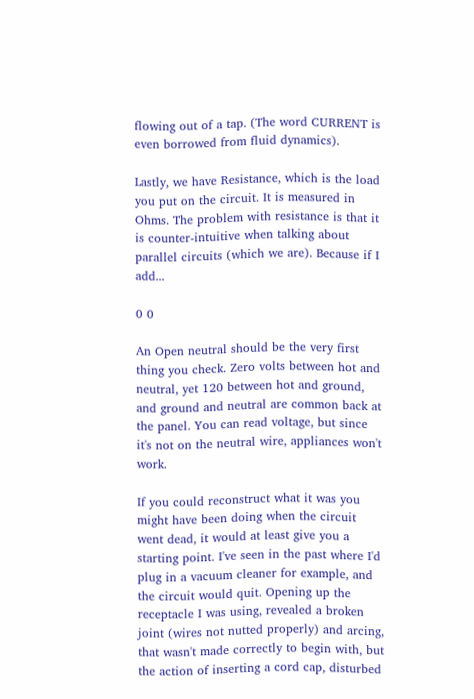flowing out of a tap. (The word CURRENT is even borrowed from fluid dynamics).

Lastly, we have Resistance, which is the load you put on the circuit. It is measured in Ohms. The problem with resistance is that it is counter-intuitive when talking about parallel circuits (which we are). Because if I add...

0 0

An Open neutral should be the very first thing you check. Zero volts between hot and neutral, yet 120 between hot and ground, and ground and neutral are common back at the panel. You can read voltage, but since it's not on the neutral wire, appliances won't work.

If you could reconstruct what it was you might have been doing when the circuit went dead, it would at least give you a starting point. I've seen in the past where I'd plug in a vacuum cleaner for example, and the circuit would quit. Opening up the receptacle I was using, revealed a broken joint (wires not nutted properly) and arcing, that wasn't made correctly to begin with, but the action of inserting a cord cap, disturbed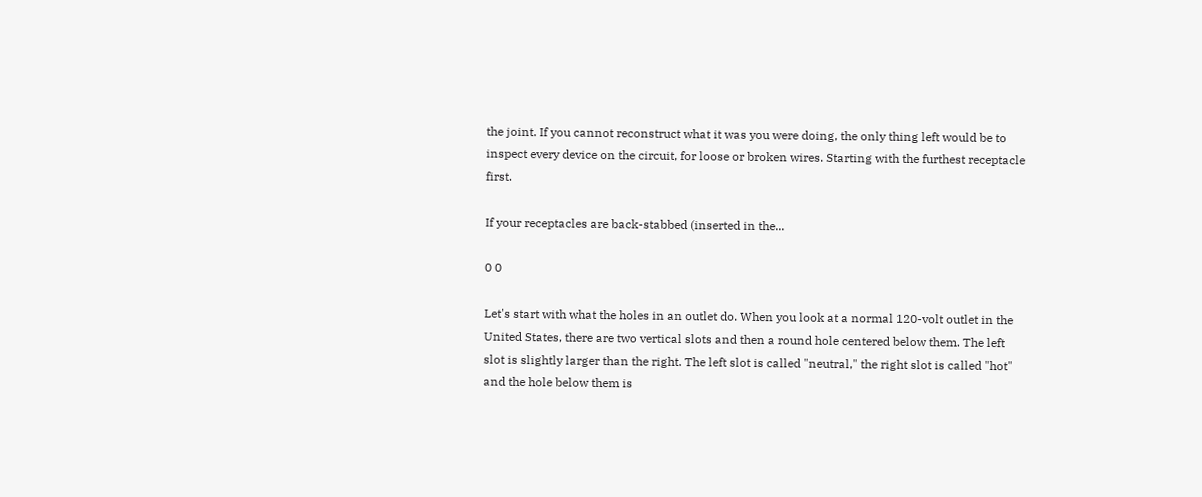the joint. If you cannot reconstruct what it was you were doing, the only thing left would be to inspect every device on the circuit, for loose or broken wires. Starting with the furthest receptacle first.

If your receptacles are back-stabbed (inserted in the...

0 0

Let's start with what the holes in an outlet do. When you look at a normal 120-volt outlet in the United States, there are two vertical slots and then a round hole centered below them. The left slot is slightly larger than the right. The left slot is called "neutral," the right slot is called "hot" and the hole below them is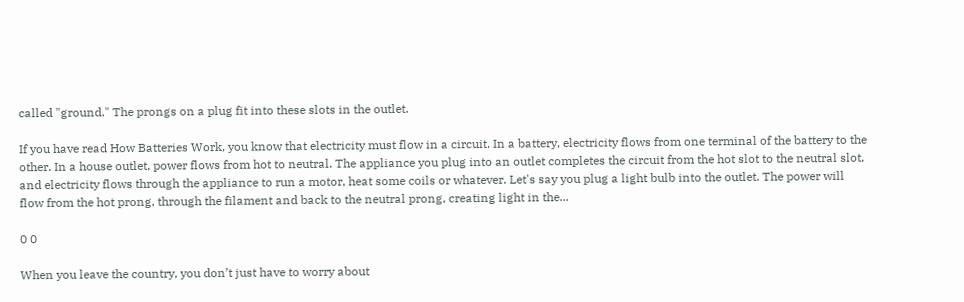called "ground." The prongs on a plug fit into these slots in the outlet.

If you have read How Batteries Work, you know that electricity must flow in a circuit. In a battery, electricity flows from one terminal of the battery to the other. In a house outlet, power flows from hot to neutral. The appliance you plug into an outlet completes the circuit from the hot slot to the neutral slot, and electricity flows through the appliance to run a motor, heat some coils or whatever. Let's say you plug a light bulb into the outlet. The power will flow from the hot prong, through the filament and back to the neutral prong, creating light in the...

0 0

When you leave the country, you don’t just have to worry about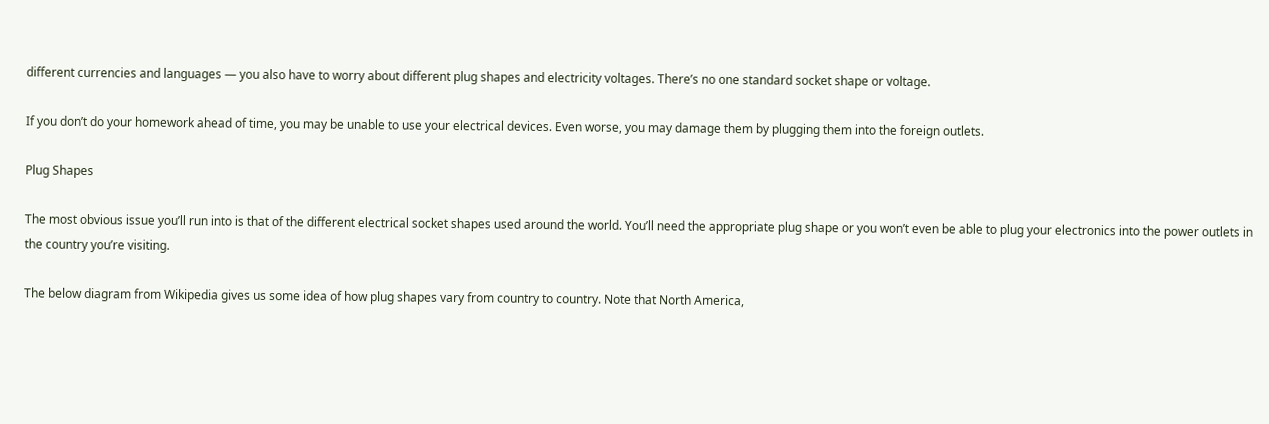different currencies and languages — you also have to worry about different plug shapes and electricity voltages. There’s no one standard socket shape or voltage.

If you don’t do your homework ahead of time, you may be unable to use your electrical devices. Even worse, you may damage them by plugging them into the foreign outlets.

Plug Shapes

The most obvious issue you’ll run into is that of the different electrical socket shapes used around the world. You’ll need the appropriate plug shape or you won’t even be able to plug your electronics into the power outlets in the country you’re visiting.

The below diagram from Wikipedia gives us some idea of how plug shapes vary from country to country. Note that North America,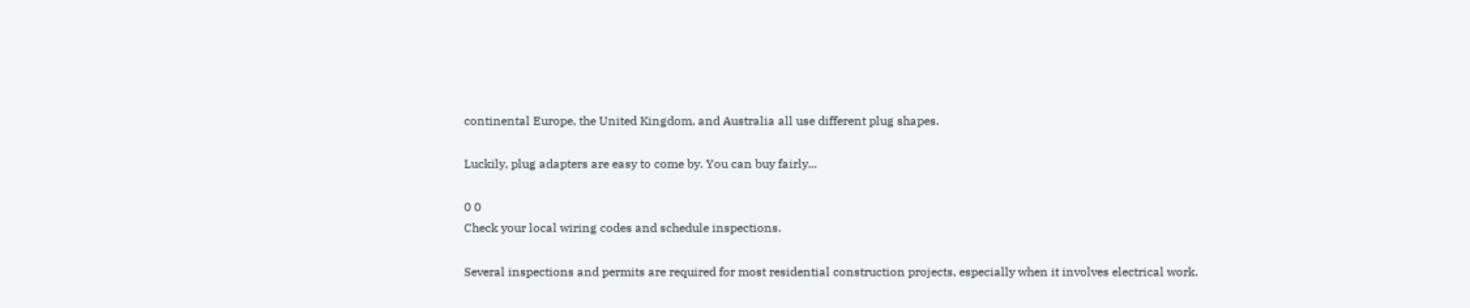continental Europe, the United Kingdom, and Australia all use different plug shapes.

Luckily, plug adapters are easy to come by. You can buy fairly...

0 0
Check your local wiring codes and schedule inspections.

Several inspections and permits are required for most residential construction projects, especially when it involves electrical work.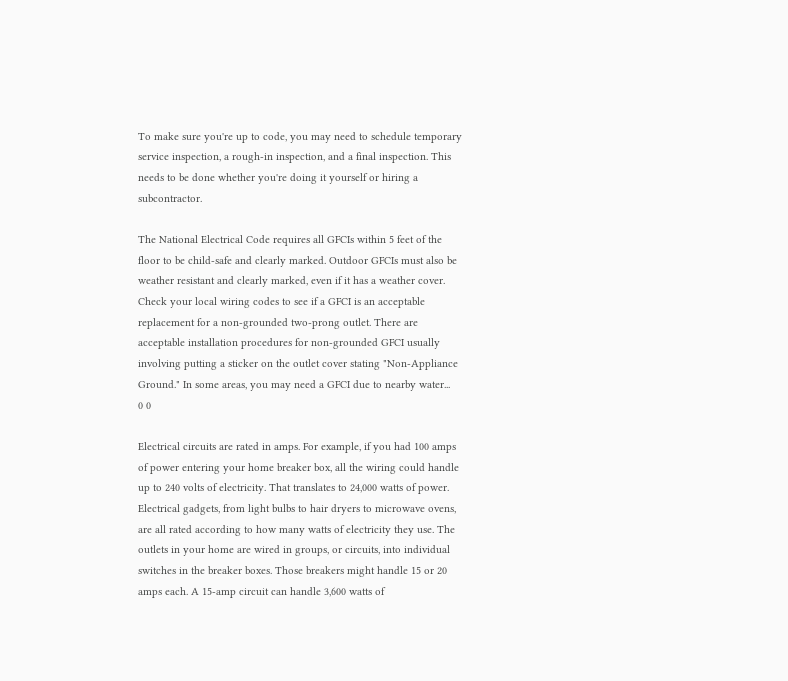To make sure you're up to code, you may need to schedule temporary service inspection, a rough-in inspection, and a final inspection. This needs to be done whether you're doing it yourself or hiring a subcontractor.

The National Electrical Code requires all GFCIs within 5 feet of the floor to be child-safe and clearly marked. Outdoor GFCIs must also be weather resistant and clearly marked, even if it has a weather cover. Check your local wiring codes to see if a GFCI is an acceptable replacement for a non-grounded two-prong outlet. There are acceptable installation procedures for non-grounded GFCI usually involving putting a sticker on the outlet cover stating "Non-Appliance Ground." In some areas, you may need a GFCI due to nearby water...
0 0

Electrical circuits are rated in amps. For example, if you had 100 amps of power entering your home breaker box, all the wiring could handle up to 240 volts of electricity. That translates to 24,000 watts of power. Electrical gadgets, from light bulbs to hair dryers to microwave ovens, are all rated according to how many watts of electricity they use. The outlets in your home are wired in groups, or circuits, into individual switches in the breaker boxes. Those breakers might handle 15 or 20 amps each. A 15-amp circuit can handle 3,600 watts of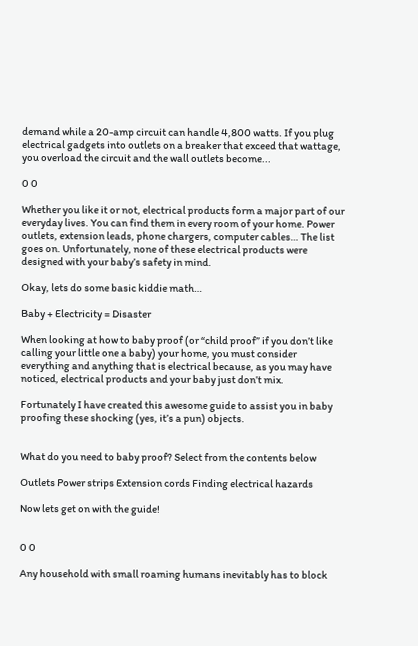demand while a 20-amp circuit can handle 4,800 watts. If you plug electrical gadgets into outlets on a breaker that exceed that wattage, you overload the circuit and the wall outlets become...

0 0

Whether you like it or not, electrical products form a major part of our everyday lives. You can find them in every room of your home. Power outlets, extension leads, phone chargers, computer cables… The list goes on. Unfortunately, none of these electrical products were designed with your baby’s safety in mind.

Okay, lets do some basic kiddie math…

Baby + Electricity = Disaster

When looking at how to baby proof (or “child proof” if you don’t like calling your little one a baby) your home, you must consider everything and anything that is electrical because, as you may have noticed, electrical products and your baby just don’t mix.

Fortunately I have created this awesome guide to assist you in baby proofing these shocking (yes, it’s a pun) objects.


What do you need to baby proof? Select from the contents below

Outlets Power strips Extension cords Finding electrical hazards

Now lets get on with the guide!


0 0

Any household with small roaming humans inevitably has to block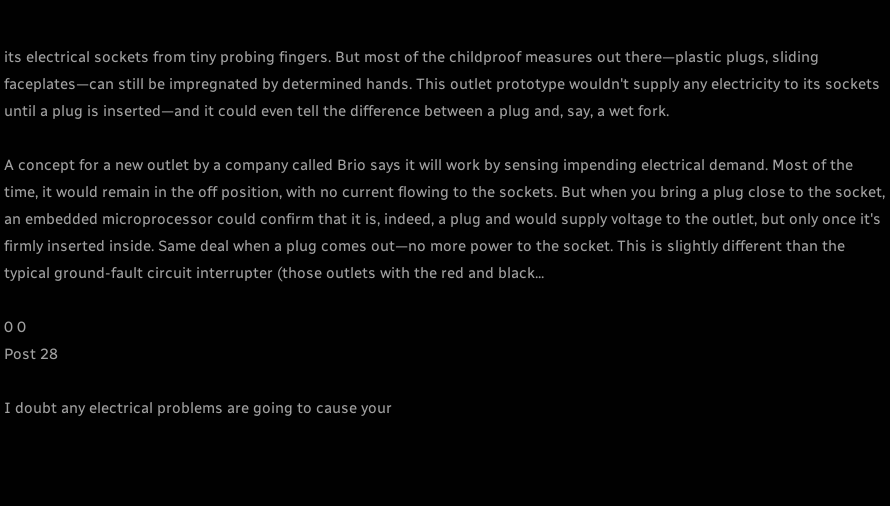its electrical sockets from tiny probing fingers. But most of the childproof measures out there—plastic plugs, sliding faceplates—can still be impregnated by determined hands. This outlet prototype wouldn't supply any electricity to its sockets until a plug is inserted—and it could even tell the difference between a plug and, say, a wet fork.

A concept for a new outlet by a company called Brio says it will work by sensing impending electrical demand. Most of the time, it would remain in the off position, with no current flowing to the sockets. But when you bring a plug close to the socket, an embedded microprocessor could confirm that it is, indeed, a plug and would supply voltage to the outlet, but only once it's firmly inserted inside. Same deal when a plug comes out—no more power to the socket. This is slightly different than the typical ground-fault circuit interrupter (those outlets with the red and black...

0 0
Post 28

I doubt any electrical problems are going to cause your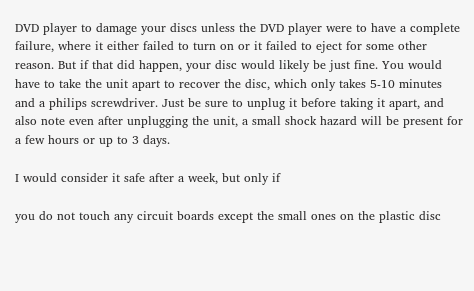DVD player to damage your discs unless the DVD player were to have a complete failure, where it either failed to turn on or it failed to eject for some other reason. But if that did happen, your disc would likely be just fine. You would have to take the unit apart to recover the disc, which only takes 5-10 minutes and a philips screwdriver. Just be sure to unplug it before taking it apart, and also note even after unplugging the unit, a small shock hazard will be present for a few hours or up to 3 days.

I would consider it safe after a week, but only if

you do not touch any circuit boards except the small ones on the plastic disc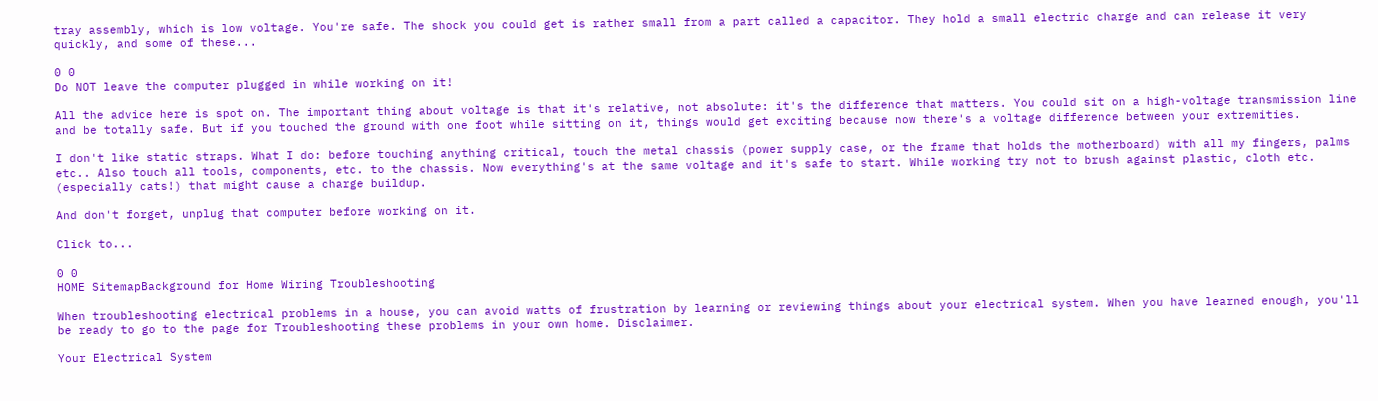tray assembly, which is low voltage. You're safe. The shock you could get is rather small from a part called a capacitor. They hold a small electric charge and can release it very quickly, and some of these...

0 0
Do NOT leave the computer plugged in while working on it!

All the advice here is spot on. The important thing about voltage is that it's relative, not absolute: it's the difference that matters. You could sit on a high-voltage transmission line and be totally safe. But if you touched the ground with one foot while sitting on it, things would get exciting because now there's a voltage difference between your extremities.

I don't like static straps. What I do: before touching anything critical, touch the metal chassis (power supply case, or the frame that holds the motherboard) with all my fingers, palms etc.. Also touch all tools, components, etc. to the chassis. Now everything's at the same voltage and it's safe to start. While working try not to brush against plastic, cloth etc. (especially cats!) that might cause a charge buildup.

And don't forget, unplug that computer before working on it.

Click to...

0 0
HOME SitemapBackground for Home Wiring Troubleshooting

When troubleshooting electrical problems in a house, you can avoid watts of frustration by learning or reviewing things about your electrical system. When you have learned enough, you'll be ready to go to the page for Troubleshooting these problems in your own home. Disclaimer.

Your Electrical System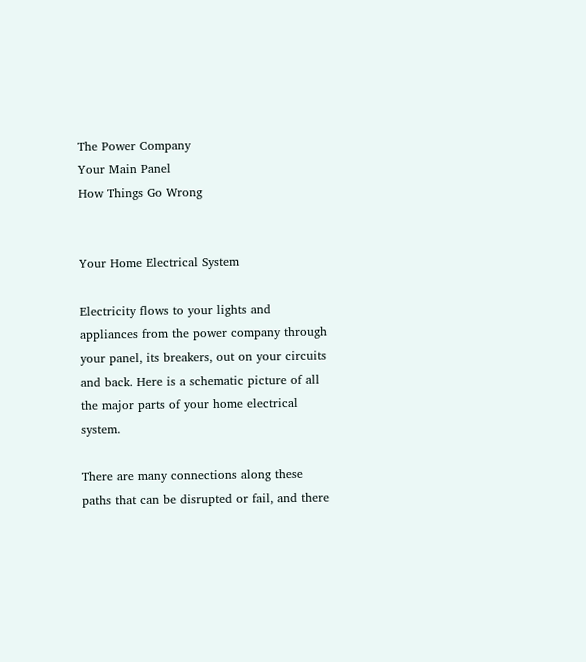The Power Company
Your Main Panel
How Things Go Wrong


Your Home Electrical System

Electricity flows to your lights and appliances from the power company through your panel, its breakers, out on your circuits and back. Here is a schematic picture of all the major parts of your home electrical system.

There are many connections along these paths that can be disrupted or fail, and there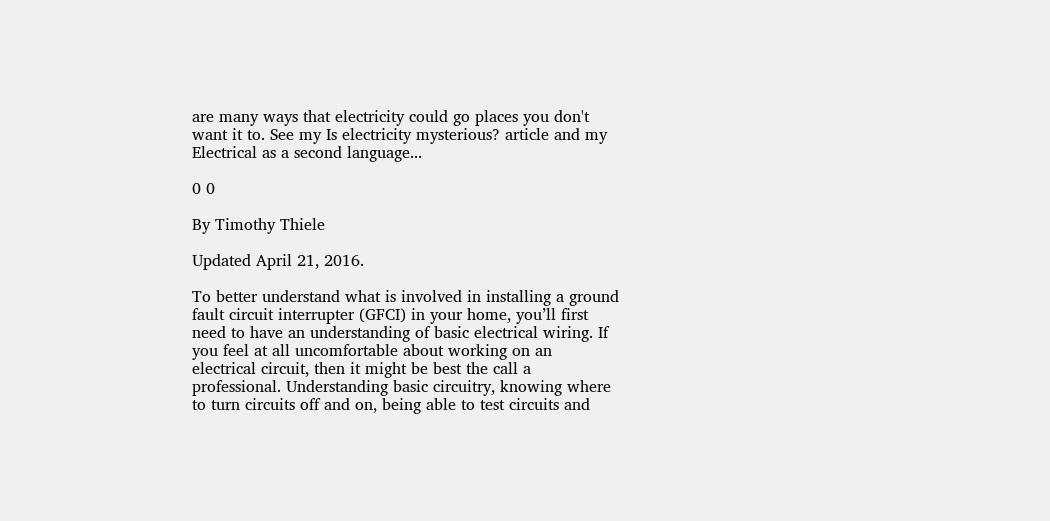are many ways that electricity could go places you don't want it to. See my Is electricity mysterious? article and my Electrical as a second language...

0 0

By Timothy Thiele

Updated April 21, 2016.

To better understand what is involved in installing a ground fault circuit interrupter (GFCI) in your home, you’ll first need to have an understanding of basic electrical wiring. If you feel at all uncomfortable about working on an electrical circuit, then it might be best the call a professional. Understanding basic circuitry, knowing where to turn circuits off and on, being able to test circuits and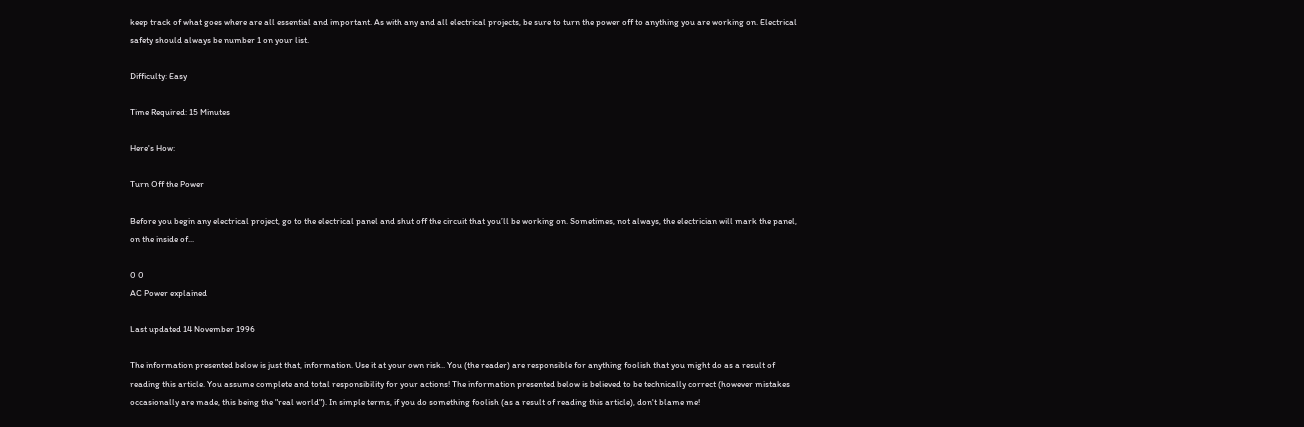keep track of what goes where are all essential and important. As with any and all electrical projects, be sure to turn the power off to anything you are working on. Electrical safety should always be number 1 on your list.

Difficulty: Easy

Time Required: 15 Minutes

Here's How:

Turn Off the Power

Before you begin any electrical project, go to the electrical panel and shut off the circuit that you’ll be working on. Sometimes, not always, the electrician will mark the panel, on the inside of...

0 0
AC Power explained

Last updated 14 November 1996

The information presented below is just that, information. Use it at your own risk.. You (the reader) are responsible for anything foolish that you might do as a result of reading this article. You assume complete and total responsibility for your actions! The information presented below is believed to be technically correct (however mistakes occasionally are made, this being the "real world"). In simple terms, if you do something foolish (as a result of reading this article), don't blame me!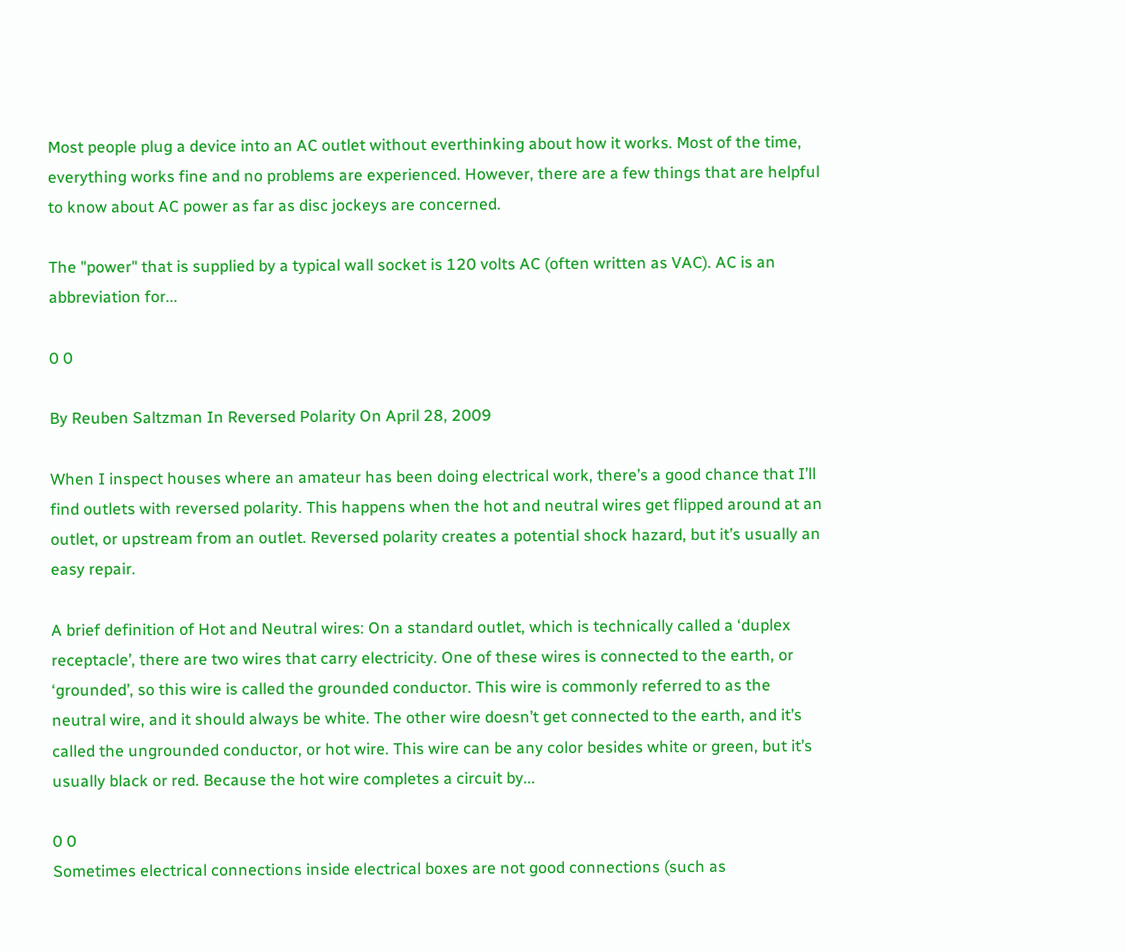Most people plug a device into an AC outlet without everthinking about how it works. Most of the time, everything works fine and no problems are experienced. However, there are a few things that are helpful to know about AC power as far as disc jockeys are concerned.

The "power" that is supplied by a typical wall socket is 120 volts AC (often written as VAC). AC is an abbreviation for...

0 0

By Reuben Saltzman In Reversed Polarity On April 28, 2009

When I inspect houses where an amateur has been doing electrical work, there’s a good chance that I’ll find outlets with reversed polarity. This happens when the hot and neutral wires get flipped around at an outlet, or upstream from an outlet. Reversed polarity creates a potential shock hazard, but it’s usually an easy repair.

A brief definition of Hot and Neutral wires: On a standard outlet, which is technically called a ‘duplex receptacle’, there are two wires that carry electricity. One of these wires is connected to the earth, or ‘grounded’, so this wire is called the grounded conductor. This wire is commonly referred to as the neutral wire, and it should always be white. The other wire doesn’t get connected to the earth, and it’s called the ungrounded conductor, or hot wire. This wire can be any color besides white or green, but it’s usually black or red. Because the hot wire completes a circuit by...

0 0
Sometimes electrical connections inside electrical boxes are not good connections (such as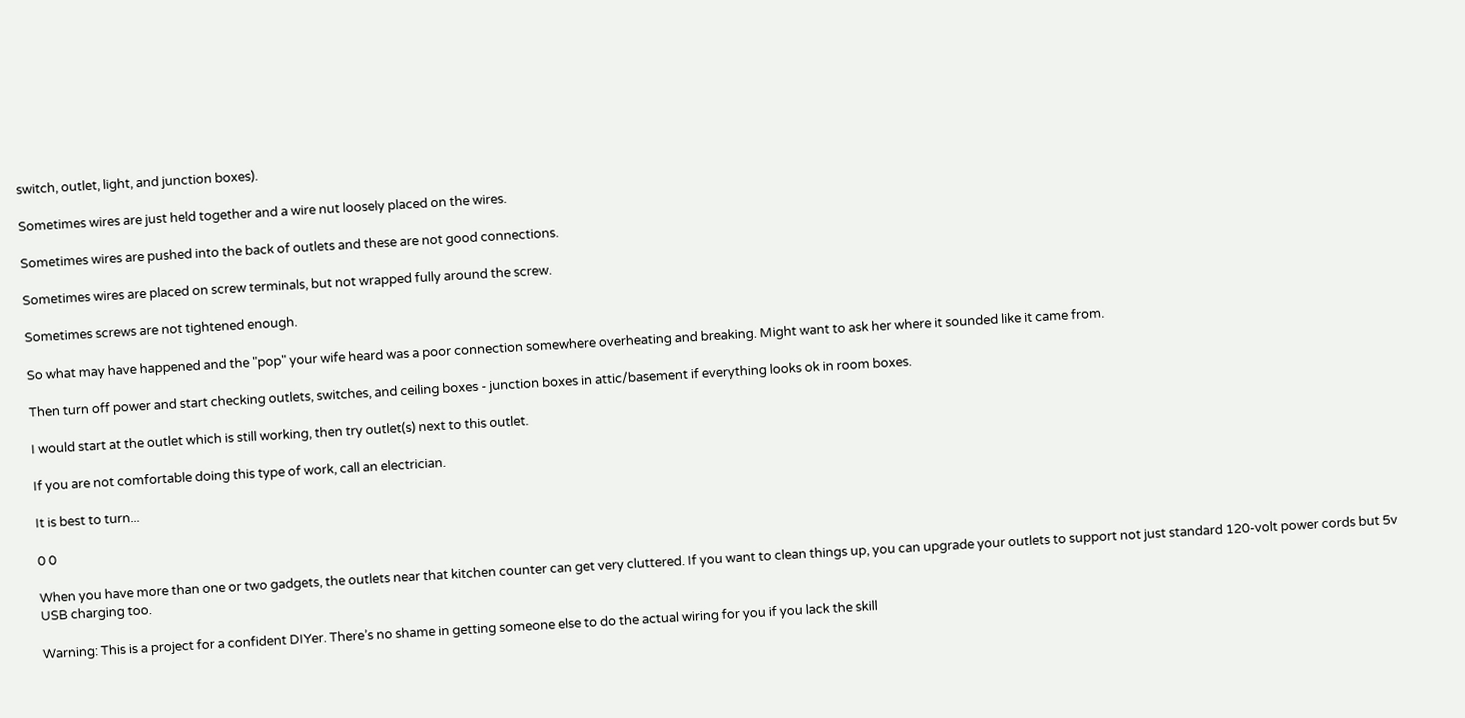switch, outlet, light, and junction boxes).

Sometimes wires are just held together and a wire nut loosely placed on the wires.

Sometimes wires are pushed into the back of outlets and these are not good connections.

Sometimes wires are placed on screw terminals, but not wrapped fully around the screw.

Sometimes screws are not tightened enough.

So what may have happened and the "pop" your wife heard was a poor connection somewhere overheating and breaking. Might want to ask her where it sounded like it came from.

Then turn off power and start checking outlets, switches, and ceiling boxes - junction boxes in attic/basement if everything looks ok in room boxes.

I would start at the outlet which is still working, then try outlet(s) next to this outlet.

If you are not comfortable doing this type of work, call an electrician.

It is best to turn...

0 0

When you have more than one or two gadgets, the outlets near that kitchen counter can get very cluttered. If you want to clean things up, you can upgrade your outlets to support not just standard 120-volt power cords but 5v USB charging too.

Warning: This is a project for a confident DIYer. There’s no shame in getting someone else to do the actual wiring for you if you lack the skill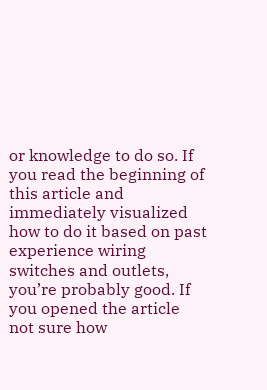or knowledge to do so. If you read the beginning of this article and immediately visualized how to do it based on past experience wiring switches and outlets, you’re probably good. If you opened the article not sure how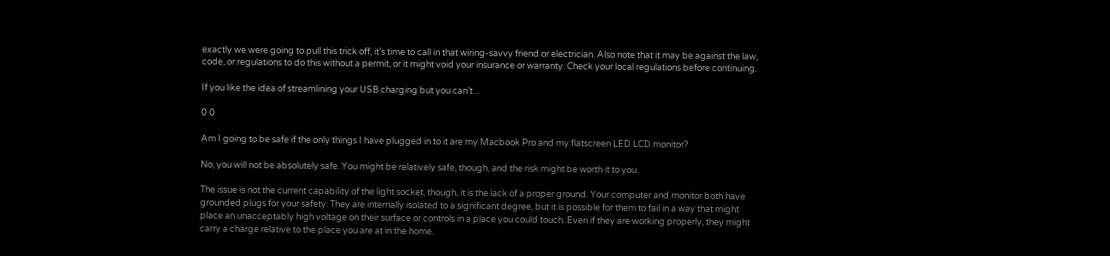exactly we were going to pull this trick off, it’s time to call in that wiring-savvy friend or electrician. Also note that it may be against the law, code, or regulations to do this without a permit, or it might void your insurance or warranty. Check your local regulations before continuing.

If you like the idea of streamlining your USB charging but you can’t...

0 0

Am I going to be safe if the only things I have plugged in to it are my Macbook Pro and my flatscreen LED LCD monitor?

No, you will not be absolutely safe. You might be relatively safe, though, and the risk might be worth it to you.

The issue is not the current capability of the light socket, though, it is the lack of a proper ground. Your computer and monitor both have grounded plugs for your safety. They are internally isolated to a significant degree, but it is possible for them to fail in a way that might place an unacceptably high voltage on their surface or controls in a place you could touch. Even if they are working properly, they might carry a charge relative to the place you are at in the home.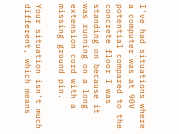I've had situations where a computer was at 90V potential compared to the concrete floor I was standing on because it was running on a long extension cord with a missing ground pin.

Your situation isn't much different, which means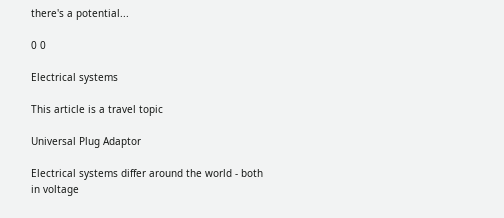there's a potential...

0 0

Electrical systems

This article is a travel topic

Universal Plug Adaptor

Electrical systems differ around the world - both in voltage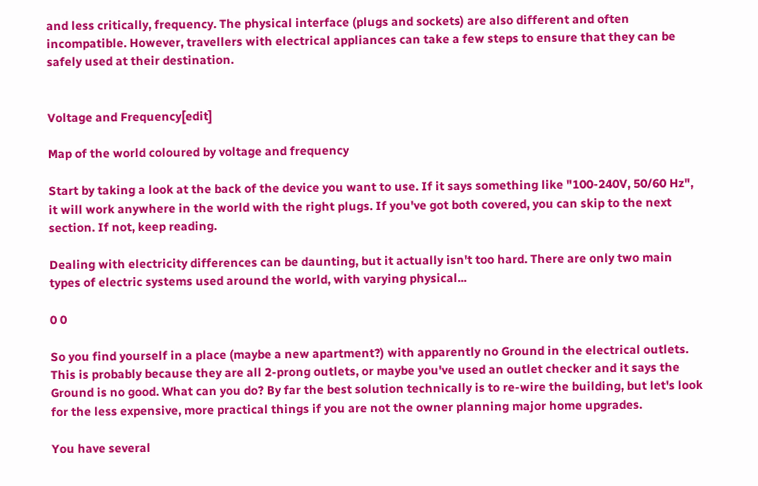and less critically, frequency. The physical interface (plugs and sockets) are also different and often incompatible. However, travellers with electrical appliances can take a few steps to ensure that they can be safely used at their destination.


Voltage and Frequency[edit]

Map of the world coloured by voltage and frequency

Start by taking a look at the back of the device you want to use. If it says something like "100-240V, 50/60 Hz", it will work anywhere in the world with the right plugs. If you've got both covered, you can skip to the next section. If not, keep reading.

Dealing with electricity differences can be daunting, but it actually isn't too hard. There are only two main types of electric systems used around the world, with varying physical...

0 0

So you find yourself in a place (maybe a new apartment?) with apparently no Ground in the electrical outlets. This is probably because they are all 2-prong outlets, or maybe you've used an outlet checker and it says the Ground is no good. What can you do? By far the best solution technically is to re-wire the building, but let's look for the less expensive, more practical things if you are not the owner planning major home upgrades.

You have several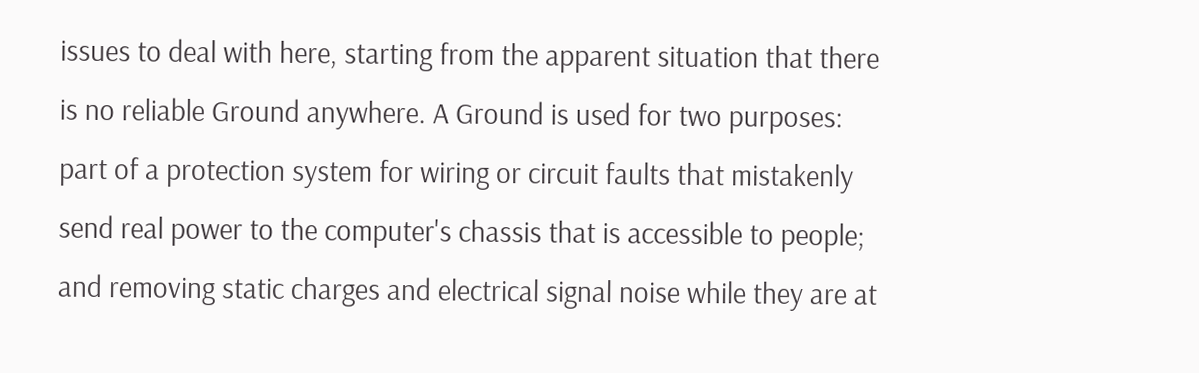issues to deal with here, starting from the apparent situation that there is no reliable Ground anywhere. A Ground is used for two purposes: part of a protection system for wiring or circuit faults that mistakenly send real power to the computer's chassis that is accessible to people; and removing static charges and electrical signal noise while they are at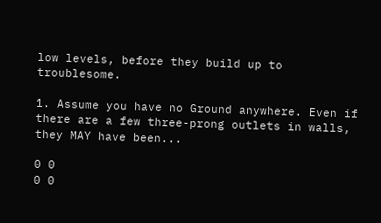low levels, before they build up to troublesome.

1. Assume you have no Ground anywhere. Even if there are a few three-prong outlets in walls, they MAY have been...

0 0
0 0